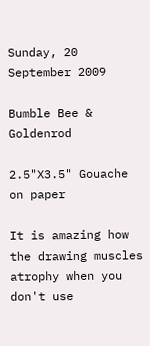Sunday, 20 September 2009

Bumble Bee & Goldenrod

2.5"X3.5" Gouache on paper

It is amazing how the drawing muscles atrophy when you don't use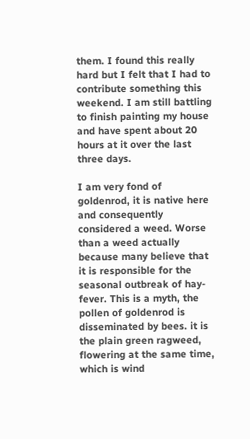them. I found this really hard but I felt that I had to contribute something this weekend. I am still battling to finish painting my house and have spent about 20 hours at it over the last three days.

I am very fond of goldenrod, it is native here and consequently considered a weed. Worse than a weed actually because many believe that it is responsible for the seasonal outbreak of hay-fever. This is a myth, the pollen of goldenrod is disseminated by bees. it is the plain green ragweed, flowering at the same time, which is wind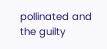pollinated and the guilty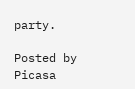party.

Posted by Picasa